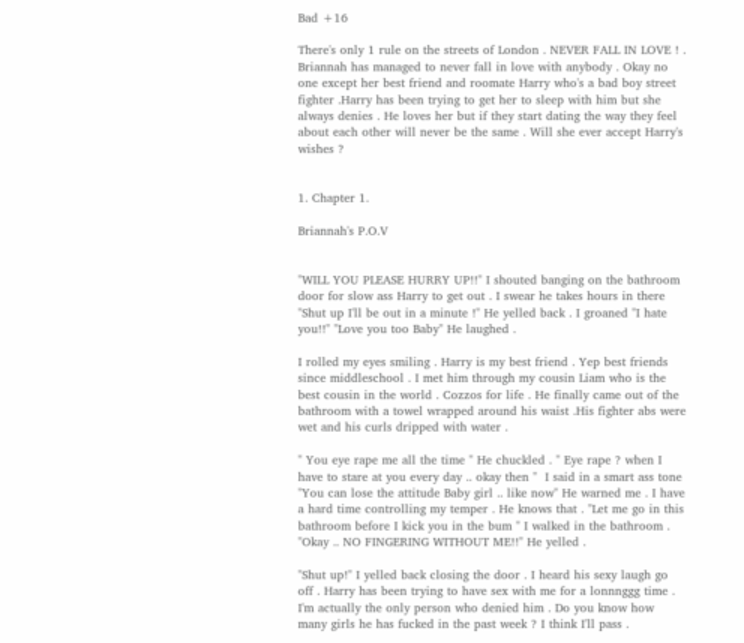Bad +16

There's only 1 rule on the streets of London . NEVER FALL IN LOVE ! . Briannah has managed to never fall in love with anybody . Okay no one except her best friend and roomate Harry who's a bad boy street fighter .Harry has been trying to get her to sleep with him but she always denies . He loves her but if they start dating the way they feel about each other will never be the same . Will she ever accept Harry's wishes ?


1. Chapter 1.

Briannah's P.O.V


"WILL YOU PLEASE HURRY UP!!" I shouted banging on the bathroom door for slow ass Harry to get out . I swear he takes hours in there "Shut up I'll be out in a minute !" He yelled back . I groaned "I hate you!!" "Love you too Baby" He laughed .

I rolled my eyes smiling . Harry is my best friend . Yep best friends since middleschool . I met him through my cousin Liam who is the best cousin in the world . Cozzos for life . He finally came out of the bathroom with a towel wrapped around his waist .His fighter abs were wet and his curls dripped with water .

" You eye rape me all the time " He chuckled . " Eye rape ? when I have to stare at you every day .. okay then "  I said in a smart ass tone "You can lose the attitude Baby girl .. like now" He warned me . I have a hard time controlling my temper . He knows that . "Let me go in this bathroom before I kick you in the bum " I walked in the bathroom . "Okay .. NO FINGERING WITHOUT ME!!" He yelled .

"Shut up!" I yelled back closing the door . I heard his sexy laugh go off . Harry has been trying to have sex with me for a lonnnggg time . I'm actually the only person who denied him . Do you know how many girls he has fucked in the past week ? I think I'll pass .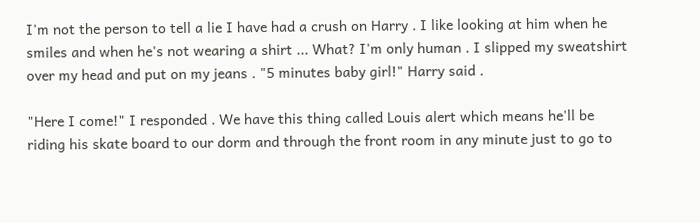I'm not the person to tell a lie I have had a crush on Harry . I like looking at him when he smiles and when he's not wearing a shirt ... What? I'm only human . I slipped my sweatshirt over my head and put on my jeans . "5 minutes baby girl!" Harry said .

"Here I come!" I responded . We have this thing called Louis alert which means he'll be riding his skate board to our dorm and through the front room in any minute just to go to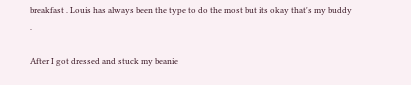breakfast . Louis has always been the type to do the most but its okay that's my buddy .

After I got dressed and stuck my beanie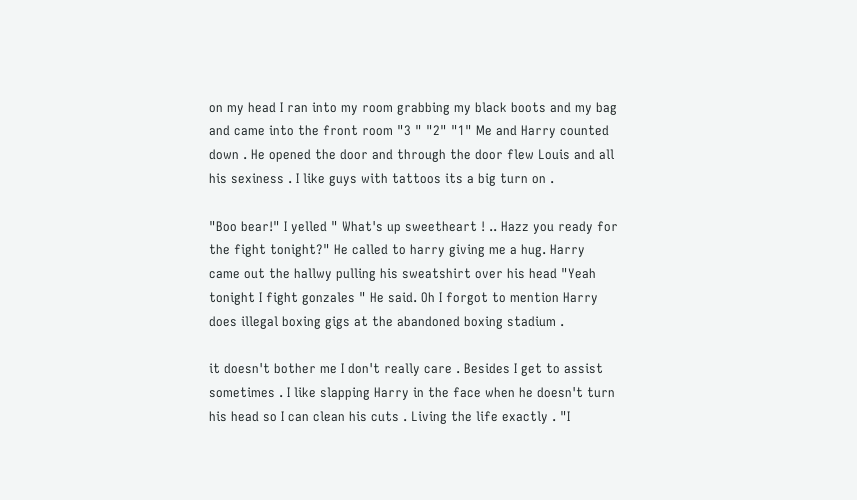on my head I ran into my room grabbing my black boots and my bag and came into the front room "3 " "2" "1" Me and Harry counted down . He opened the door and through the door flew Louis and all his sexiness . I like guys with tattoos its a big turn on .

"Boo bear!" I yelled " What's up sweetheart ! .. Hazz you ready for the fight tonight?" He called to harry giving me a hug. Harry came out the hallwy pulling his sweatshirt over his head "Yeah tonight I fight gonzales " He said. Oh I forgot to mention Harry does illegal boxing gigs at the abandoned boxing stadium .

it doesn't bother me I don't really care . Besides I get to assist sometimes . I like slapping Harry in the face when he doesn't turn his head so I can clean his cuts . Living the life exactly . "I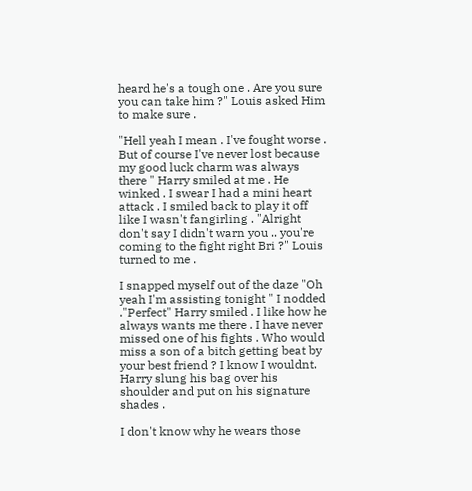heard he's a tough one . Are you sure you can take him ?" Louis asked Him to make sure .

"Hell yeah I mean . I've fought worse . But of course I've never lost because my good luck charm was always there " Harry smiled at me . He winked . I swear I had a mini heart attack . I smiled back to play it off like I wasn't fangirling . "Alright don't say I didn't warn you .. you're coming to the fight right Bri ?" Louis turned to me .

I snapped myself out of the daze "Oh yeah I'm assisting tonight " I nodded ."Perfect" Harry smiled . I like how he always wants me there . I have never missed one of his fights . Who would miss a son of a bitch getting beat by your best friend ? I know I wouldnt. Harry slung his bag over his shoulder and put on his signature shades .

I don't know why he wears those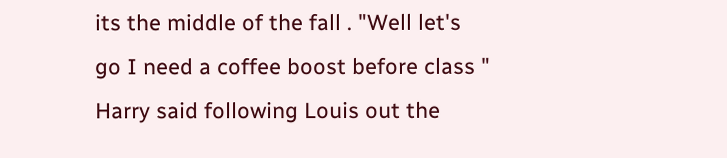its the middle of the fall . "Well let's go I need a coffee boost before class " Harry said following Louis out the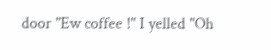door "Ew coffee !" I yelled "Oh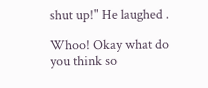shut up!" He laughed .

Whoo! Okay what do you think so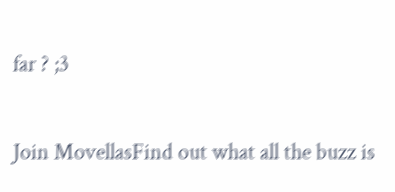far ? ;3

Join MovellasFind out what all the buzz is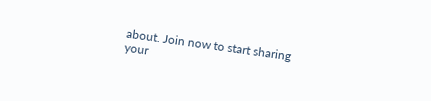about. Join now to start sharing your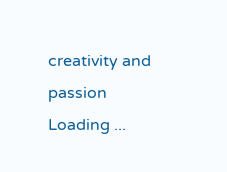creativity and passion
Loading ...